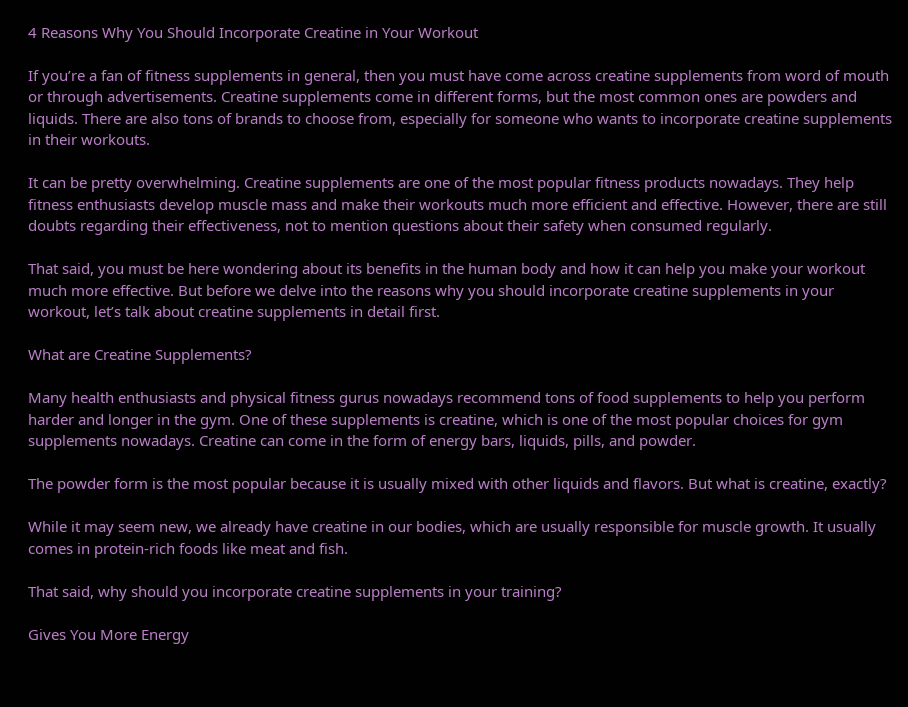4 Reasons Why You Should Incorporate Creatine in Your Workout

If you’re a fan of fitness supplements in general, then you must have come across creatine supplements from word of mouth or through advertisements. Creatine supplements come in different forms, but the most common ones are powders and liquids. There are also tons of brands to choose from, especially for someone who wants to incorporate creatine supplements in their workouts.

It can be pretty overwhelming. Creatine supplements are one of the most popular fitness products nowadays. They help fitness enthusiasts develop muscle mass and make their workouts much more efficient and effective. However, there are still doubts regarding their effectiveness, not to mention questions about their safety when consumed regularly.

That said, you must be here wondering about its benefits in the human body and how it can help you make your workout much more effective. But before we delve into the reasons why you should incorporate creatine supplements in your workout, let’s talk about creatine supplements in detail first.

What are Creatine Supplements?

Many health enthusiasts and physical fitness gurus nowadays recommend tons of food supplements to help you perform harder and longer in the gym. One of these supplements is creatine, which is one of the most popular choices for gym supplements nowadays. Creatine can come in the form of energy bars, liquids, pills, and powder.

The powder form is the most popular because it is usually mixed with other liquids and flavors. But what is creatine, exactly?

While it may seem new, we already have creatine in our bodies, which are usually responsible for muscle growth. It usually comes in protein-rich foods like meat and fish.

That said, why should you incorporate creatine supplements in your training?

Gives You More Energy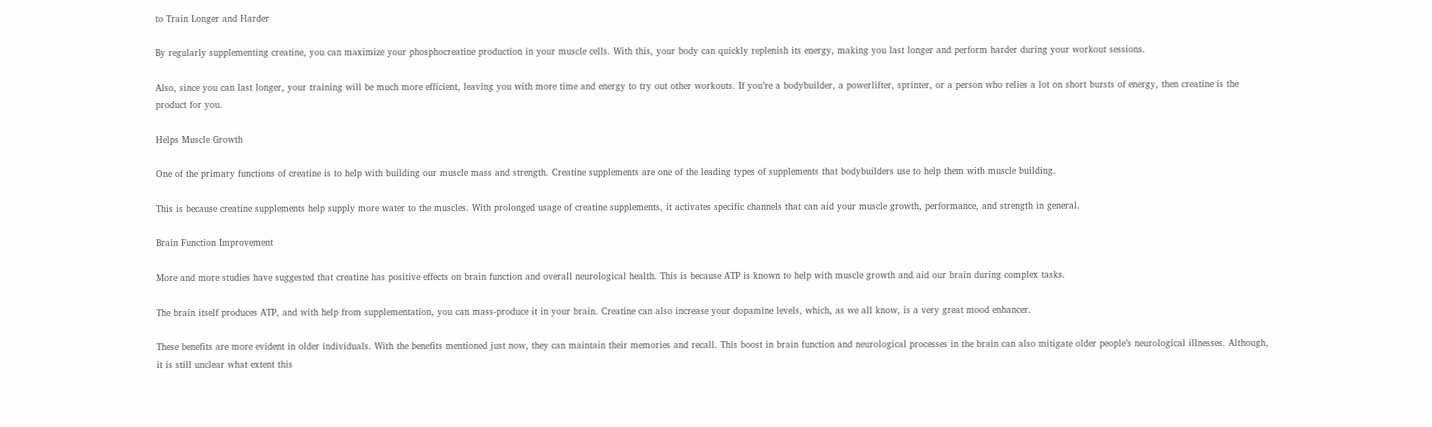to Train Longer and Harder

By regularly supplementing creatine, you can maximize your phosphocreatine production in your muscle cells. With this, your body can quickly replenish its energy, making you last longer and perform harder during your workout sessions.

Also, since you can last longer, your training will be much more efficient, leaving you with more time and energy to try out other workouts. If you’re a bodybuilder, a powerlifter, sprinter, or a person who relies a lot on short bursts of energy, then creatine is the product for you.

Helps Muscle Growth

One of the primary functions of creatine is to help with building our muscle mass and strength. Creatine supplements are one of the leading types of supplements that bodybuilders use to help them with muscle building.

This is because creatine supplements help supply more water to the muscles. With prolonged usage of creatine supplements, it activates specific channels that can aid your muscle growth, performance, and strength in general.

Brain Function Improvement

More and more studies have suggested that creatine has positive effects on brain function and overall neurological health. This is because ATP is known to help with muscle growth and aid our brain during complex tasks.

The brain itself produces ATP, and with help from supplementation, you can mass-produce it in your brain. Creatine can also increase your dopamine levels, which, as we all know, is a very great mood enhancer.

These benefits are more evident in older individuals. With the benefits mentioned just now, they can maintain their memories and recall. This boost in brain function and neurological processes in the brain can also mitigate older people’s neurological illnesses. Although, it is still unclear what extent this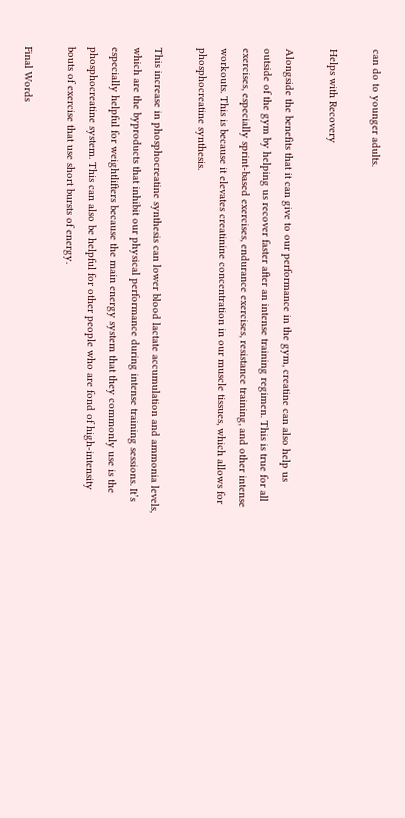can do to younger adults.

Helps with Recovery

Alongside the benefits that it can give to our performance in the gym, creatine can also help us outside of the gym by helping us recover faster after an intense training regimen. This is true for all exercises, especially sprint-based exercises, endurance exercises, resistance training, and other intense workouts. This is because it elevates creatinine concentration in our muscle tissues, which allows for phosphocreatine synthesis.

This increase in phosphocreatine synthesis can lower blood lactate accumulation and ammonia levels, which are the byproducts that inhibit our physical performance during intense training sessions. It’s especially helpful for weightlifters because the main energy system that they commonly use is the phosphocreatine system. This can also be helpful for other people who are fond of high-intensity bouts of exercise that use short bursts of energy.

Final Words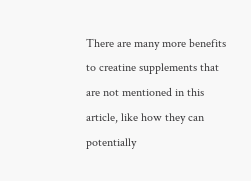There are many more benefits to creatine supplements that are not mentioned in this article, like how they can potentially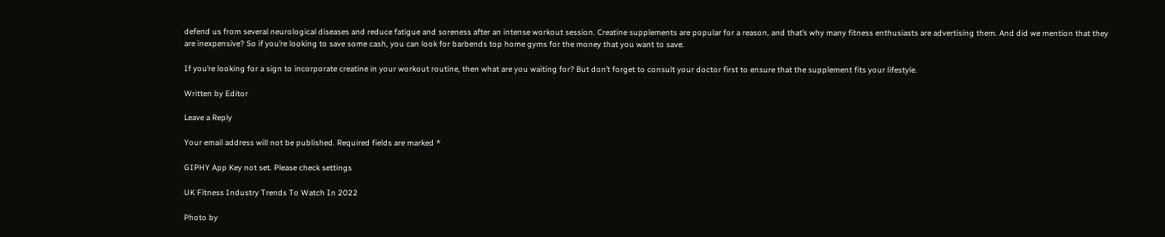defend us from several neurological diseases and reduce fatigue and soreness after an intense workout session. Creatine supplements are popular for a reason, and that’s why many fitness enthusiasts are advertising them. And did we mention that they are inexpensive? So if you’re looking to save some cash, you can look for barbends top home gyms for the money that you want to save.

If you’re looking for a sign to incorporate creatine in your workout routine, then what are you waiting for? But don’t forget to consult your doctor first to ensure that the supplement fits your lifestyle.

Written by Editor

Leave a Reply

Your email address will not be published. Required fields are marked *

GIPHY App Key not set. Please check settings

UK Fitness Industry Trends To Watch In 2022

Photo by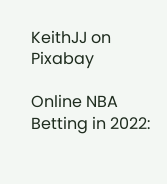KeithJJ on Pixabay

Online NBA Betting in 2022: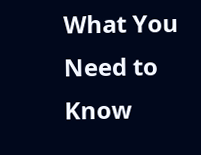What You Need to Know